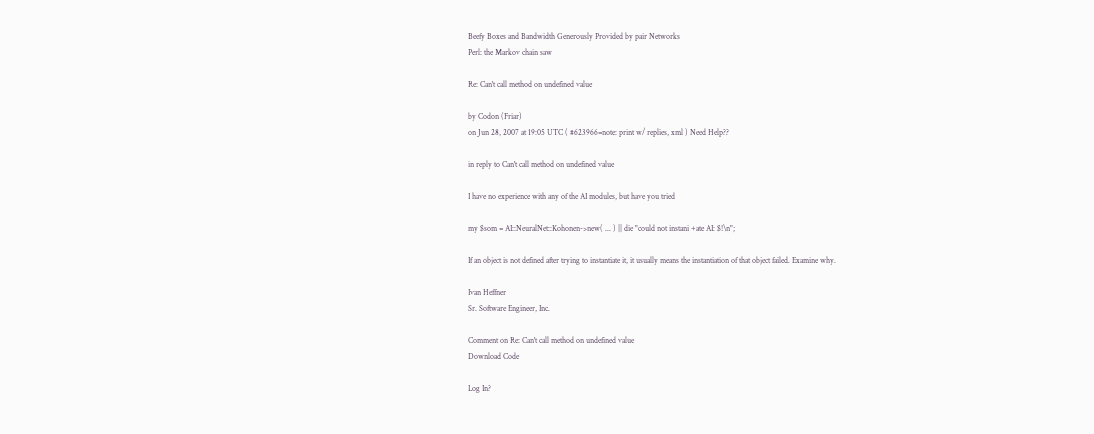Beefy Boxes and Bandwidth Generously Provided by pair Networks
Perl: the Markov chain saw

Re: Can't call method on undefined value

by Codon (Friar)
on Jun 28, 2007 at 19:05 UTC ( #623966=note: print w/ replies, xml ) Need Help??

in reply to Can't call method on undefined value

I have no experience with any of the AI modules, but have you tried

my $som = AI::NeuralNet::Kohonen->new( ... ) || die "could not instani +ate AI: $!\n";

If an object is not defined after trying to instantiate it, it usually means the instantiation of that object failed. Examine why.

Ivan Heffner
Sr. Software Engineer, Inc.

Comment on Re: Can't call method on undefined value
Download Code

Log In?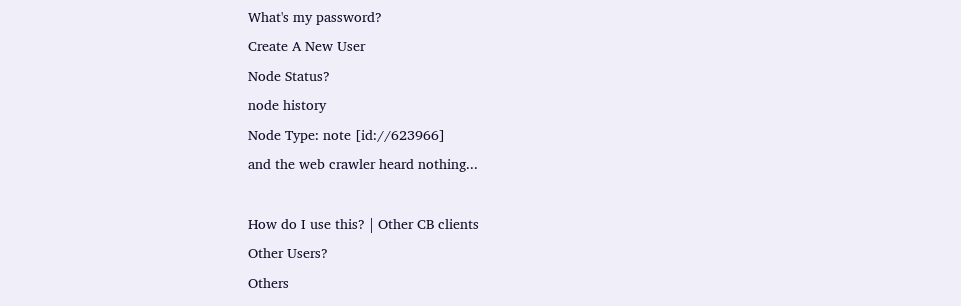What's my password?
Create A New User
Node Status?
node history
Node Type: note [id://623966]
and the web crawler heard nothing...

How do I use this? | Other CB clients
Other Users?
Others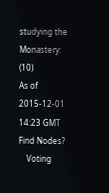studying the Monastery: (10)
As of 2015-12-01 14:23 GMT
Find Nodes?
    Voting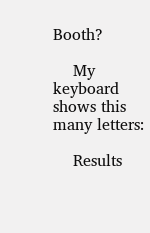Booth?

    My keyboard shows this many letters:

    Results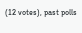(12 votes), past polls